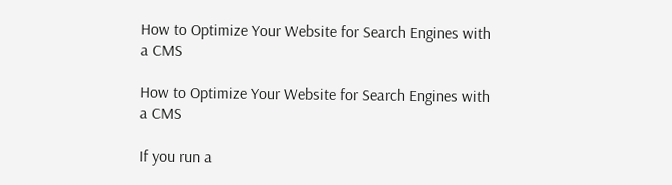How to Optimize Your Website for Search Engines with a CMS

How to Optimize Your Website for Search Engines with a CMS

If you run a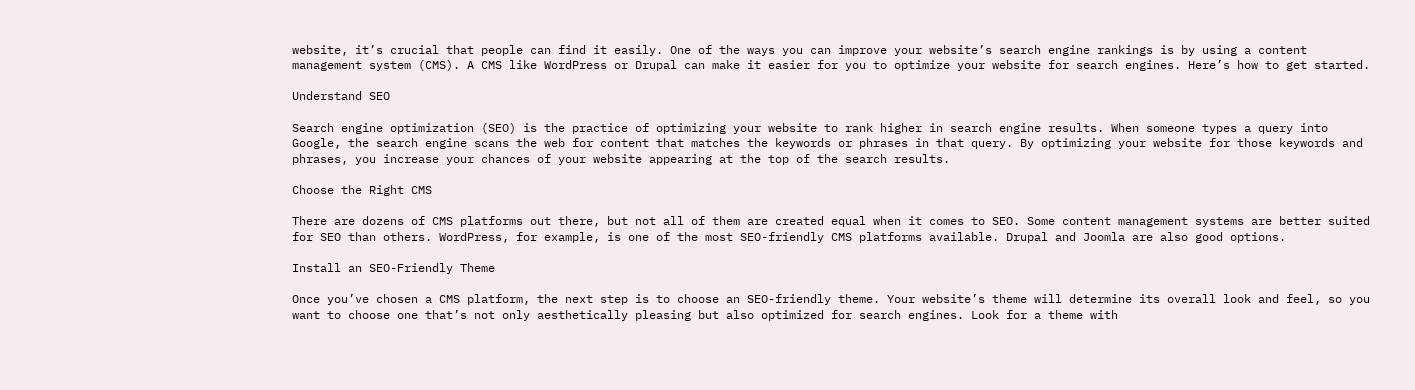website, it’s crucial that people can find it easily. One of the ways you can improve your website’s search engine rankings is by using a content management system (CMS). A CMS like WordPress or Drupal can make it easier for you to optimize your website for search engines. Here’s how to get started.

Understand SEO

Search engine optimization (SEO) is the practice of optimizing your website to rank higher in search engine results. When someone types a query into Google, the search engine scans the web for content that matches the keywords or phrases in that query. By optimizing your website for those keywords and phrases, you increase your chances of your website appearing at the top of the search results.

Choose the Right CMS

There are dozens of CMS platforms out there, but not all of them are created equal when it comes to SEO. Some content management systems are better suited for SEO than others. WordPress, for example, is one of the most SEO-friendly CMS platforms available. Drupal and Joomla are also good options.

Install an SEO-Friendly Theme

Once you’ve chosen a CMS platform, the next step is to choose an SEO-friendly theme. Your website’s theme will determine its overall look and feel, so you want to choose one that’s not only aesthetically pleasing but also optimized for search engines. Look for a theme with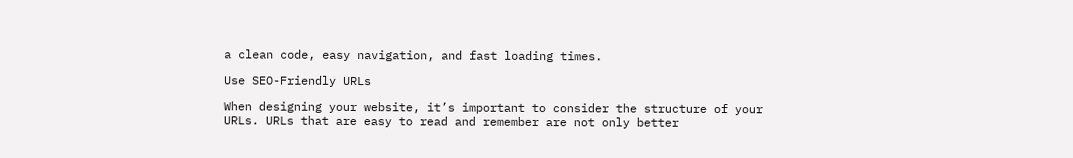a clean code, easy navigation, and fast loading times.

Use SEO-Friendly URLs

When designing your website, it’s important to consider the structure of your URLs. URLs that are easy to read and remember are not only better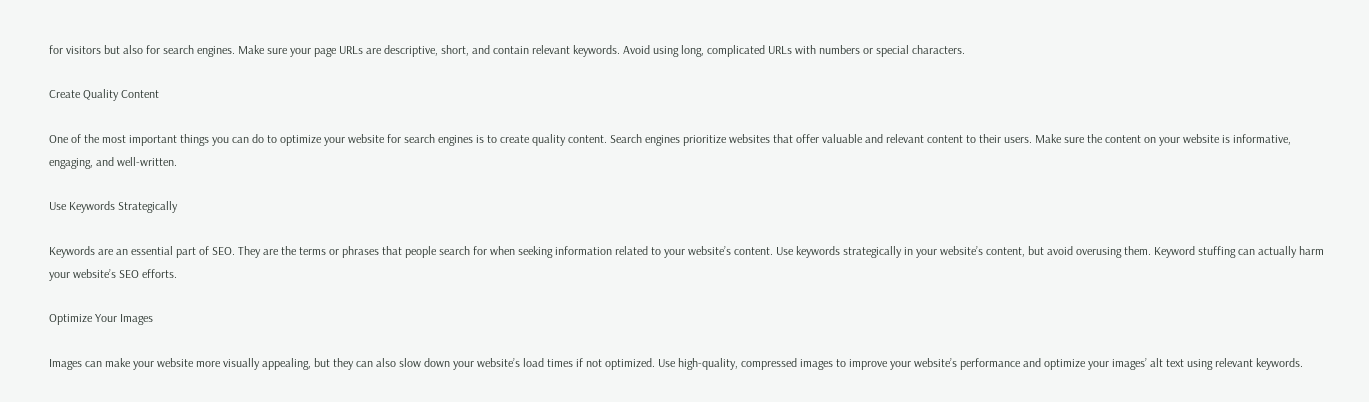for visitors but also for search engines. Make sure your page URLs are descriptive, short, and contain relevant keywords. Avoid using long, complicated URLs with numbers or special characters.

Create Quality Content

One of the most important things you can do to optimize your website for search engines is to create quality content. Search engines prioritize websites that offer valuable and relevant content to their users. Make sure the content on your website is informative, engaging, and well-written.

Use Keywords Strategically

Keywords are an essential part of SEO. They are the terms or phrases that people search for when seeking information related to your website’s content. Use keywords strategically in your website’s content, but avoid overusing them. Keyword stuffing can actually harm your website’s SEO efforts.

Optimize Your Images

Images can make your website more visually appealing, but they can also slow down your website’s load times if not optimized. Use high-quality, compressed images to improve your website’s performance and optimize your images’ alt text using relevant keywords.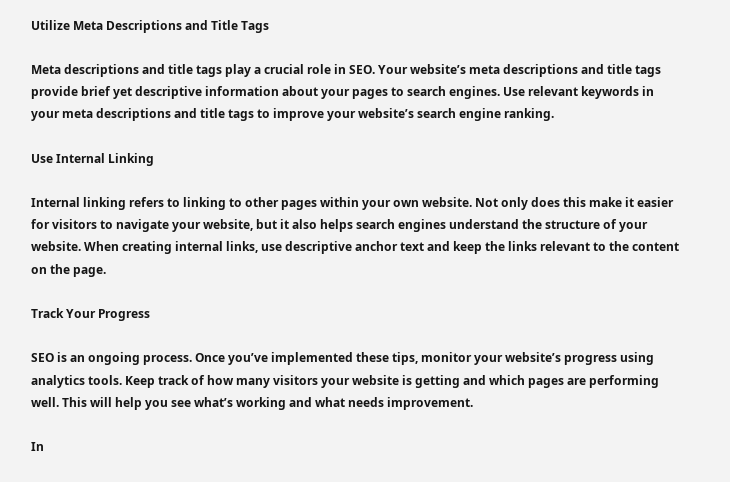Utilize Meta Descriptions and Title Tags

Meta descriptions and title tags play a crucial role in SEO. Your website’s meta descriptions and title tags provide brief yet descriptive information about your pages to search engines. Use relevant keywords in your meta descriptions and title tags to improve your website’s search engine ranking.

Use Internal Linking

Internal linking refers to linking to other pages within your own website. Not only does this make it easier for visitors to navigate your website, but it also helps search engines understand the structure of your website. When creating internal links, use descriptive anchor text and keep the links relevant to the content on the page.

Track Your Progress

SEO is an ongoing process. Once you’ve implemented these tips, monitor your website’s progress using analytics tools. Keep track of how many visitors your website is getting and which pages are performing well. This will help you see what’s working and what needs improvement.

In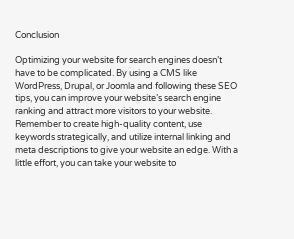Conclusion

Optimizing your website for search engines doesn’t have to be complicated. By using a CMS like WordPress, Drupal, or Joomla and following these SEO tips, you can improve your website’s search engine ranking and attract more visitors to your website. Remember to create high-quality content, use keywords strategically, and utilize internal linking and meta descriptions to give your website an edge. With a little effort, you can take your website to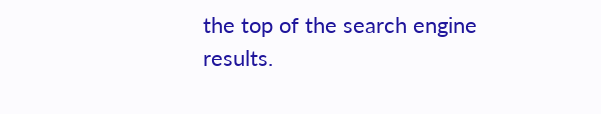the top of the search engine results.